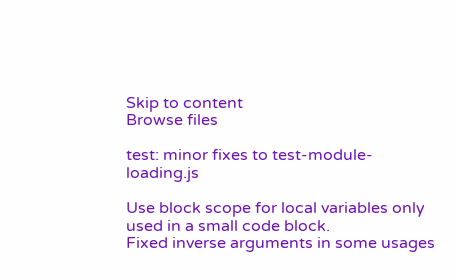Skip to content
Browse files

test: minor fixes to test-module-loading.js

Use block scope for local variables only used in a small code block.
Fixed inverse arguments in some usages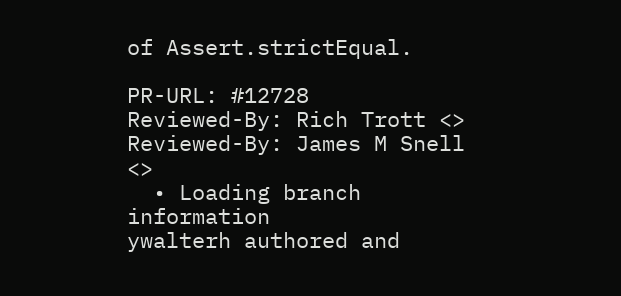of Assert.strictEqual.

PR-URL: #12728
Reviewed-By: Rich Trott <>
Reviewed-By: James M Snell <>
  • Loading branch information
ywalterh authored and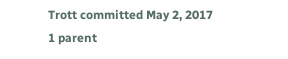Trott committed May 2, 2017
1 parent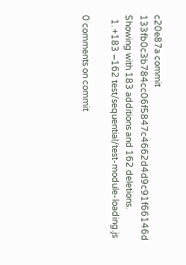c20e87a commit 133fb0c3b784cc06f5847c4662d4d9c91f66146d
Showing with 183 additions and 162 deletions.
  1. +183 −162 test/sequential/test-module-loading.js

0 comments on commit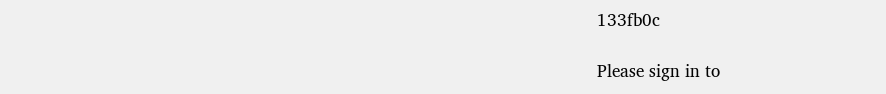133fb0c

Please sign in to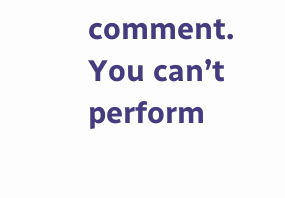comment.
You can’t perform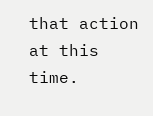that action at this time.